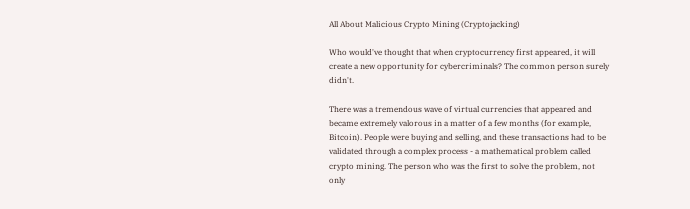All About Malicious Crypto Mining (Cryptojacking)

Who would've thought that when cryptocurrency first appeared, it will create a new opportunity for cybercriminals? The common person surely didn't.

There was a tremendous wave of virtual currencies that appeared and became extremely valorous in a matter of a few months (for example, Bitcoin). People were buying and selling, and these transactions had to be validated through a complex process - a mathematical problem called crypto mining. The person who was the first to solve the problem, not only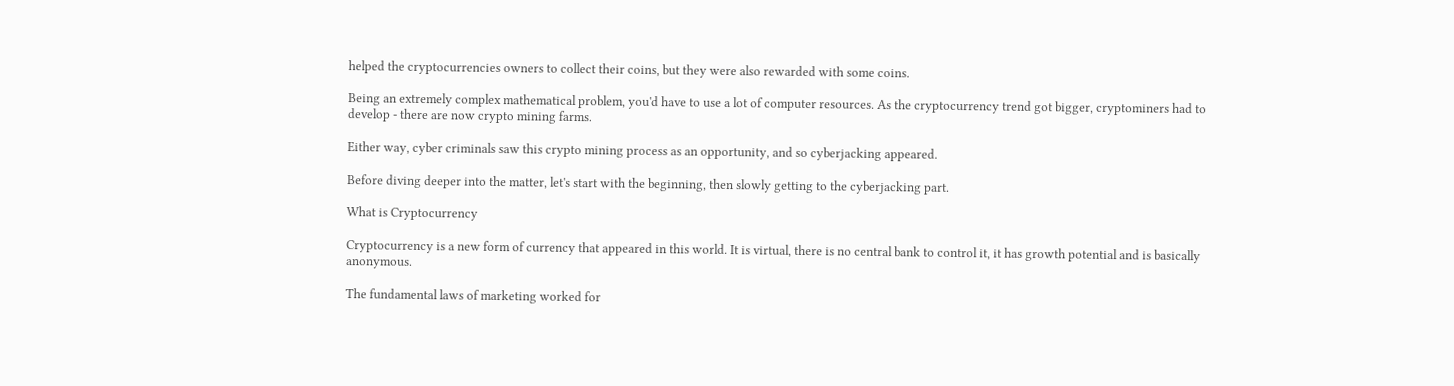helped the cryptocurrencies owners to collect their coins, but they were also rewarded with some coins.

Being an extremely complex mathematical problem, you'd have to use a lot of computer resources. As the cryptocurrency trend got bigger, cryptominers had to develop - there are now crypto mining farms.

Either way, cyber criminals saw this crypto mining process as an opportunity, and so cyberjacking appeared.

Before diving deeper into the matter, let's start with the beginning, then slowly getting to the cyberjacking part.

What is Cryptocurrency

Cryptocurrency is a new form of currency that appeared in this world. It is virtual, there is no central bank to control it, it has growth potential and is basically anonymous.

The fundamental laws of marketing worked for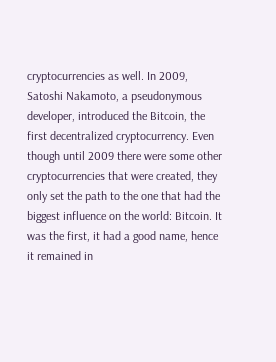cryptocurrencies as well. In 2009, Satoshi Nakamoto, a pseudonymous developer, introduced the Bitcoin, the first decentralized cryptocurrency. Even though until 2009 there were some other cryptocurrencies that were created, they only set the path to the one that had the biggest influence on the world: Bitcoin. It was the first, it had a good name, hence it remained in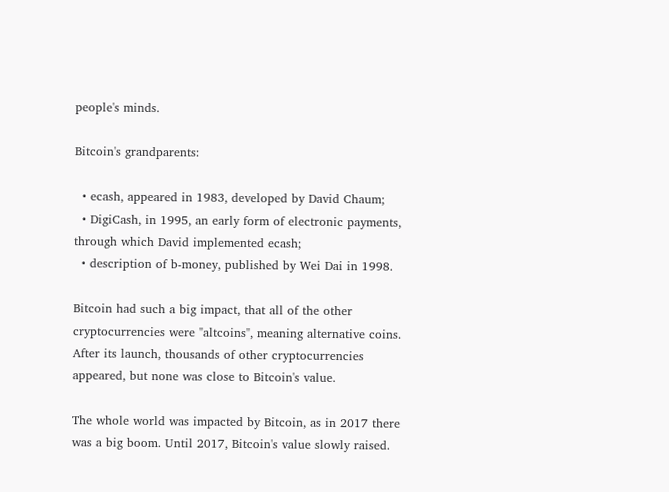people's minds.

Bitcoin's grandparents:

  • ecash, appeared in 1983, developed by David Chaum;
  • DigiCash, in 1995, an early form of electronic payments, through which David implemented ecash;
  • description of b-money, published by Wei Dai in 1998.

Bitcoin had such a big impact, that all of the other cryptocurrencies were "altcoins", meaning alternative coins. After its launch, thousands of other cryptocurrencies appeared, but none was close to Bitcoin's value.

The whole world was impacted by Bitcoin, as in 2017 there was a big boom. Until 2017, Bitcoin's value slowly raised.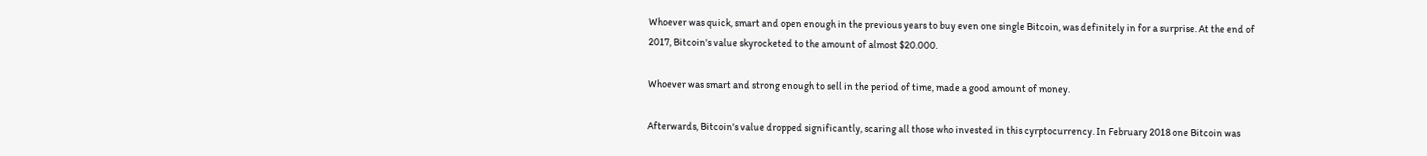Whoever was quick, smart and open enough in the previous years to buy even one single Bitcoin, was definitely in for a surprise. At the end of 2017, Bitcoin's value skyrocketed to the amount of almost $20.000.

Whoever was smart and strong enough to sell in the period of time, made a good amount of money.

Afterwards, Bitcoin's value dropped significantly, scaring all those who invested in this cyrptocurrency. In February 2018 one Bitcoin was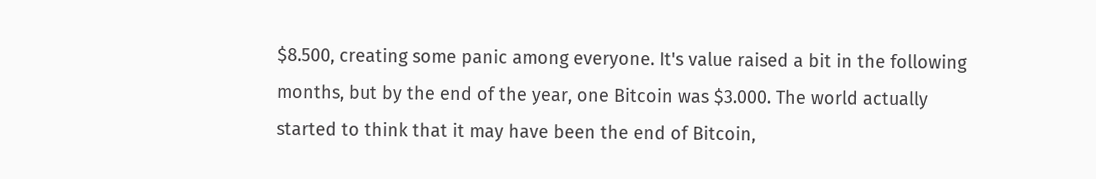$8.500, creating some panic among everyone. It's value raised a bit in the following months, but by the end of the year, one Bitcoin was $3.000. The world actually started to think that it may have been the end of Bitcoin,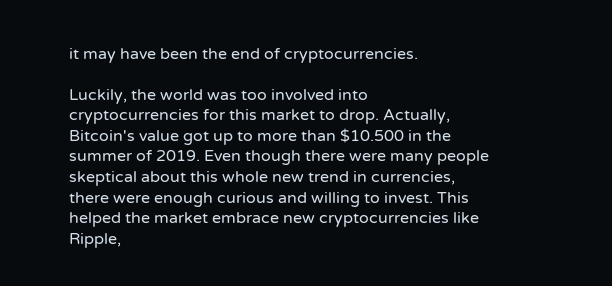it may have been the end of cryptocurrencies.

Luckily, the world was too involved into cryptocurrencies for this market to drop. Actually, Bitcoin's value got up to more than $10.500 in the summer of 2019. Even though there were many people skeptical about this whole new trend in currencies, there were enough curious and willing to invest. This helped the market embrace new cryptocurrencies like Ripple,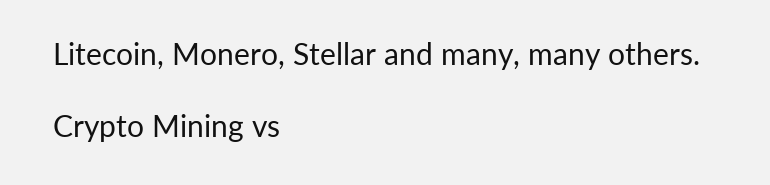Litecoin, Monero, Stellar and many, many others.

Crypto Mining vs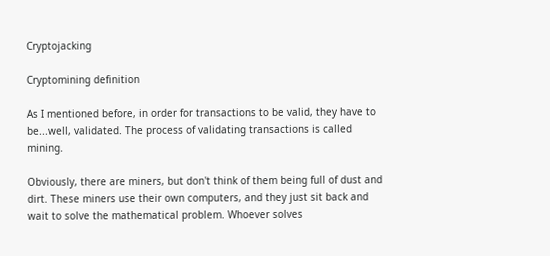Cryptojacking

Cryptomining definition

As I mentioned before, in order for transactions to be valid, they have to be...well, validated. The process of validating transactions is called mining.

Obviously, there are miners, but don't think of them being full of dust and dirt. These miners use their own computers, and they just sit back and wait to solve the mathematical problem. Whoever solves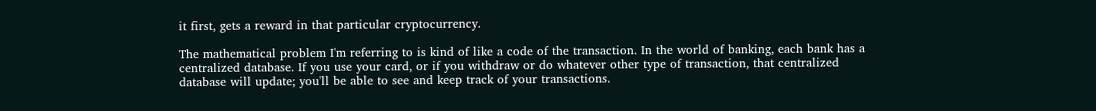it first, gets a reward in that particular cryptocurrency.

The mathematical problem I'm referring to is kind of like a code of the transaction. In the world of banking, each bank has a centralized database. If you use your card, or if you withdraw or do whatever other type of transaction, that centralized database will update; you'll be able to see and keep track of your transactions.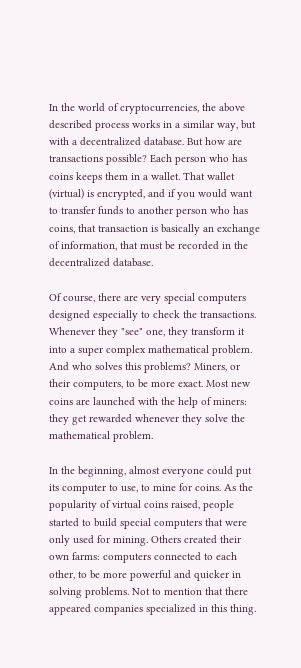In the world of cryptocurrencies, the above described process works in a similar way, but with a decentralized database. But how are transactions possible? Each person who has coins keeps them in a wallet. That wallet (virtual) is encrypted, and if you would want to transfer funds to another person who has coins, that transaction is basically an exchange of information, that must be recorded in the decentralized database.

Of course, there are very special computers designed especially to check the transactions. Whenever they "see" one, they transform it into a super complex mathematical problem. And who solves this problems? Miners, or their computers, to be more exact. Most new coins are launched with the help of miners: they get rewarded whenever they solve the mathematical problem.

In the beginning, almost everyone could put its computer to use, to mine for coins. As the popularity of virtual coins raised, people started to build special computers that were only used for mining. Others created their own farms: computers connected to each other, to be more powerful and quicker in solving problems. Not to mention that there appeared companies specialized in this thing.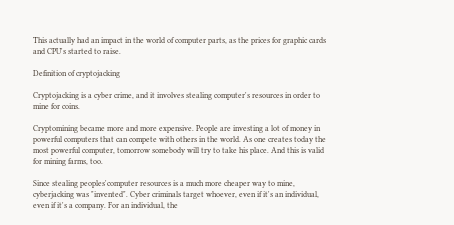This actually had an impact in the world of computer parts, as the prices for graphic cards and CPU's started to raise.

Definition of cryptojacking

Cryptojacking is a cyber crime, and it involves stealing computer's resources in order to mine for coins.

Cryptomining became more and more expensive. People are investing a lot of money in powerful computers that can compete with others in the world. As one creates today the most powerful computer, tomorrow somebody will try to take his place. And this is valid for mining farms, too.

Since stealing peoples'computer resources is a much more cheaper way to mine, cyberjacking was "invented". Cyber criminals target whoever, even if it's an individual, even if it's a company. For an individual, the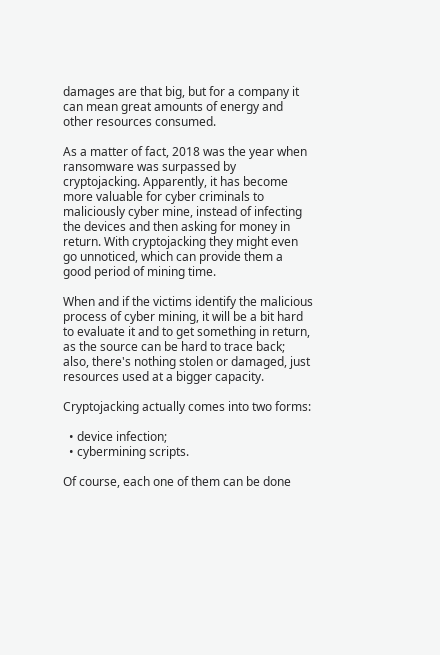damages are that big, but for a company it can mean great amounts of energy and other resources consumed.

As a matter of fact, 2018 was the year when ransomware was surpassed by cryptojacking. Apparently, it has become more valuable for cyber criminals to maliciously cyber mine, instead of infecting the devices and then asking for money in return. With cryptojacking they might even go unnoticed, which can provide them a good period of mining time.

When and if the victims identify the malicious process of cyber mining, it will be a bit hard to evaluate it and to get something in return, as the source can be hard to trace back; also, there's nothing stolen or damaged, just resources used at a bigger capacity.

Cryptojacking actually comes into two forms:

  • device infection;
  • cybermining scripts.

Of course, each one of them can be done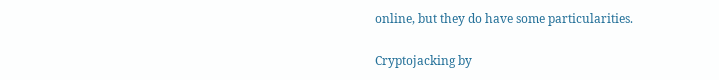online, but they do have some particularities.

Cryptojacking by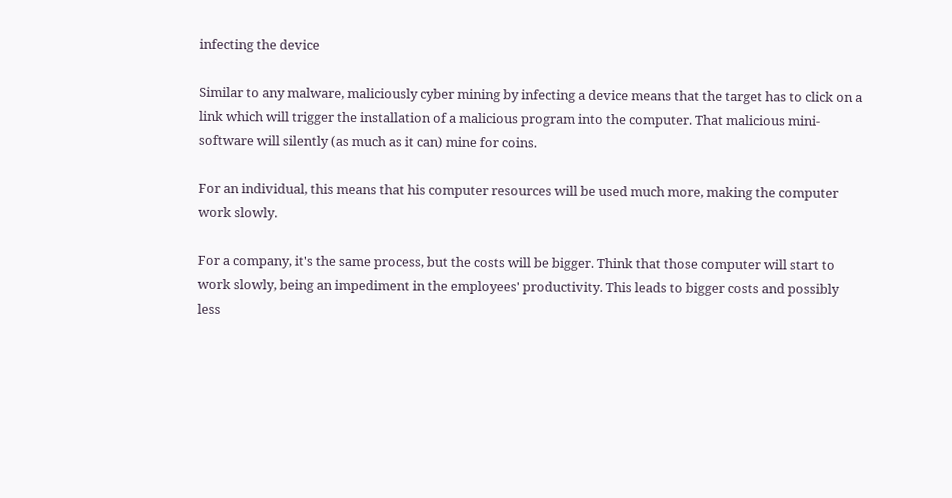infecting the device

Similar to any malware, maliciously cyber mining by infecting a device means that the target has to click on a link which will trigger the installation of a malicious program into the computer. That malicious mini-software will silently (as much as it can) mine for coins.

For an individual, this means that his computer resources will be used much more, making the computer work slowly.

For a company, it's the same process, but the costs will be bigger. Think that those computer will start to work slowly, being an impediment in the employees' productivity. This leads to bigger costs and possibly less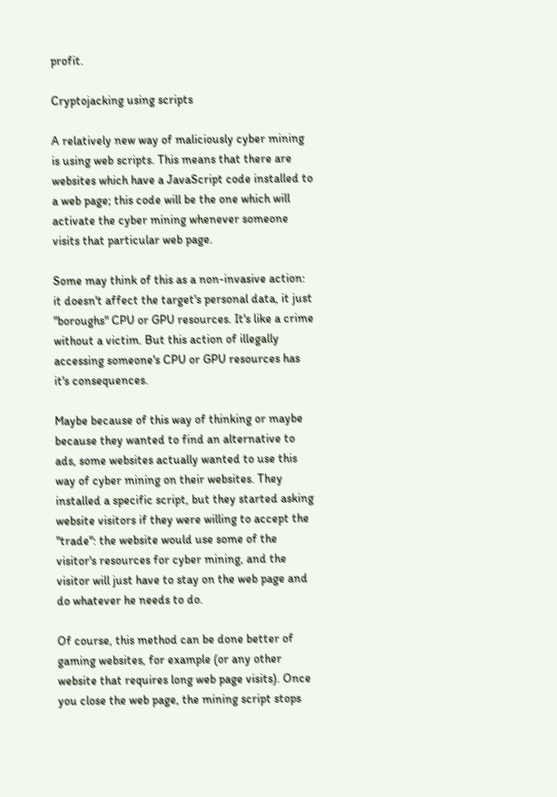profit.

Cryptojacking using scripts

A relatively new way of maliciously cyber mining is using web scripts. This means that there are websites which have a JavaScript code installed to a web page; this code will be the one which will activate the cyber mining whenever someone visits that particular web page.

Some may think of this as a non-invasive action: it doesn't affect the target's personal data, it just "boroughs" CPU or GPU resources. It's like a crime without a victim. But this action of illegally accessing someone's CPU or GPU resources has it's consequences.

Maybe because of this way of thinking or maybe because they wanted to find an alternative to ads, some websites actually wanted to use this way of cyber mining on their websites. They installed a specific script, but they started asking website visitors if they were willing to accept the "trade": the website would use some of the visitor's resources for cyber mining, and the visitor will just have to stay on the web page and do whatever he needs to do.

Of course, this method can be done better of gaming websites, for example (or any other website that requires long web page visits). Once you close the web page, the mining script stops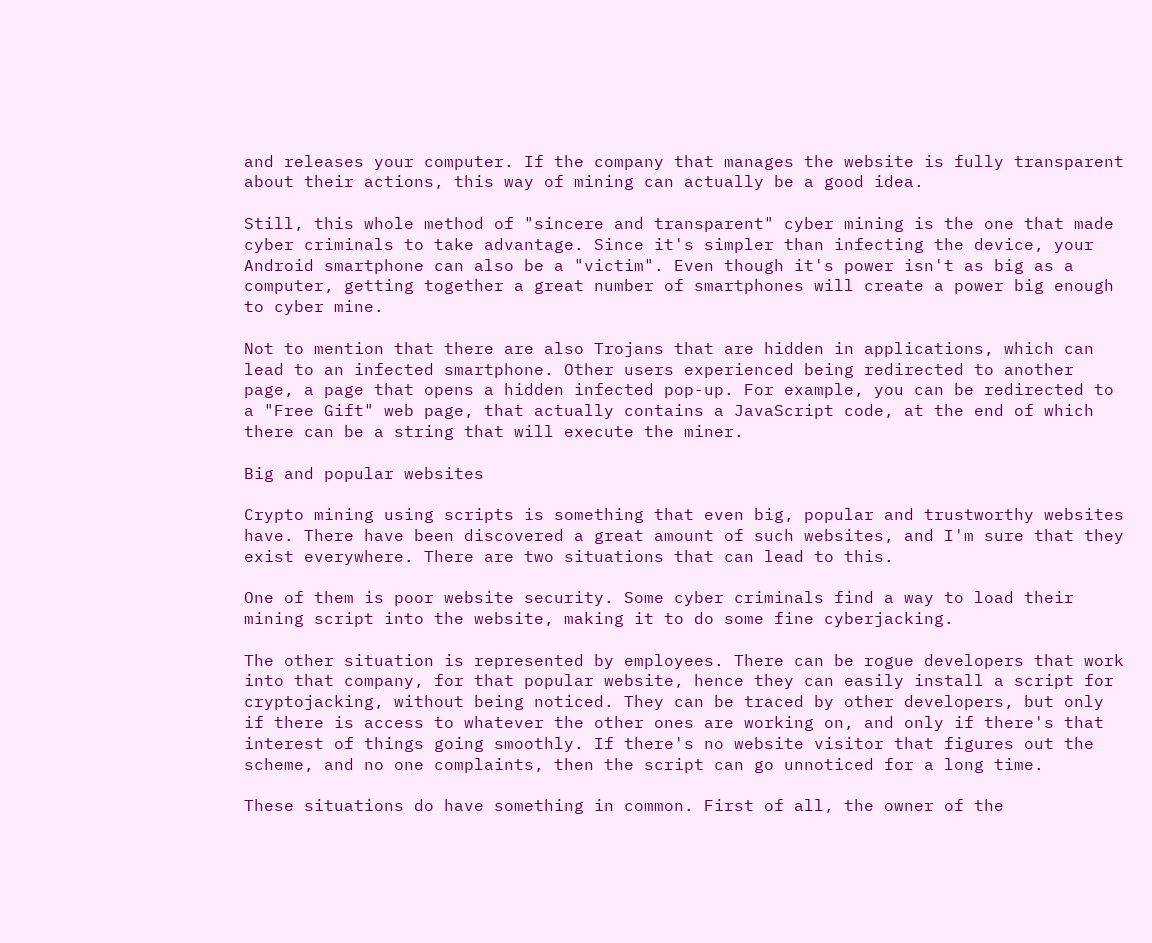and releases your computer. If the company that manages the website is fully transparent about their actions, this way of mining can actually be a good idea.

Still, this whole method of "sincere and transparent" cyber mining is the one that made cyber criminals to take advantage. Since it's simpler than infecting the device, your Android smartphone can also be a "victim". Even though it's power isn't as big as a computer, getting together a great number of smartphones will create a power big enough to cyber mine.

Not to mention that there are also Trojans that are hidden in applications, which can lead to an infected smartphone. Other users experienced being redirected to another page, a page that opens a hidden infected pop-up. For example, you can be redirected to a "Free Gift" web page, that actually contains a JavaScript code, at the end of which there can be a string that will execute the miner.

Big and popular websites

Crypto mining using scripts is something that even big, popular and trustworthy websites have. There have been discovered a great amount of such websites, and I'm sure that they exist everywhere. There are two situations that can lead to this.

One of them is poor website security. Some cyber criminals find a way to load their mining script into the website, making it to do some fine cyberjacking.

The other situation is represented by employees. There can be rogue developers that work into that company, for that popular website, hence they can easily install a script for cryptojacking, without being noticed. They can be traced by other developers, but only if there is access to whatever the other ones are working on, and only if there's that interest of things going smoothly. If there's no website visitor that figures out the scheme, and no one complaints, then the script can go unnoticed for a long time.

These situations do have something in common. First of all, the owner of the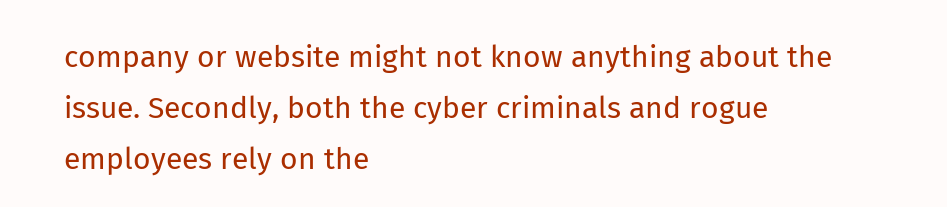company or website might not know anything about the issue. Secondly, both the cyber criminals and rogue employees rely on the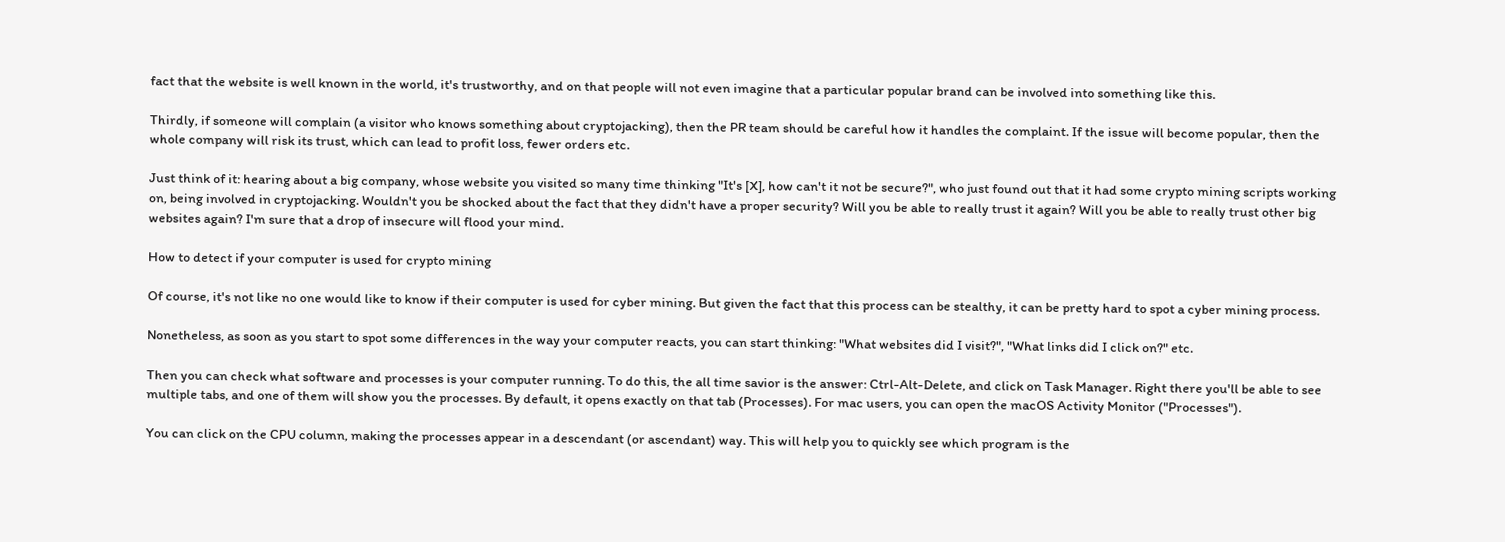fact that the website is well known in the world, it's trustworthy, and on that people will not even imagine that a particular popular brand can be involved into something like this.

Thirdly, if someone will complain (a visitor who knows something about cryptojacking), then the PR team should be careful how it handles the complaint. If the issue will become popular, then the whole company will risk its trust, which can lead to profit loss, fewer orders etc.

Just think of it: hearing about a big company, whose website you visited so many time thinking "It's [X], how can't it not be secure?", who just found out that it had some crypto mining scripts working on, being involved in cryptojacking. Wouldn't you be shocked about the fact that they didn't have a proper security? Will you be able to really trust it again? Will you be able to really trust other big websites again? I'm sure that a drop of insecure will flood your mind.

How to detect if your computer is used for crypto mining

Of course, it's not like no one would like to know if their computer is used for cyber mining. But given the fact that this process can be stealthy, it can be pretty hard to spot a cyber mining process.

Nonetheless, as soon as you start to spot some differences in the way your computer reacts, you can start thinking: "What websites did I visit?", "What links did I click on?" etc.

Then you can check what software and processes is your computer running. To do this, the all time savior is the answer: Ctrl-Alt-Delete, and click on Task Manager. Right there you'll be able to see multiple tabs, and one of them will show you the processes. By default, it opens exactly on that tab (Processes). For mac users, you can open the macOS Activity Monitor ("Processes").

You can click on the CPU column, making the processes appear in a descendant (or ascendant) way. This will help you to quickly see which program is the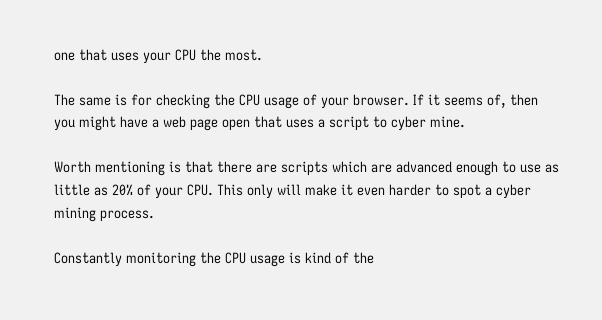one that uses your CPU the most.

The same is for checking the CPU usage of your browser. If it seems of, then you might have a web page open that uses a script to cyber mine.

Worth mentioning is that there are scripts which are advanced enough to use as little as 20% of your CPU. This only will make it even harder to spot a cyber mining process.

Constantly monitoring the CPU usage is kind of the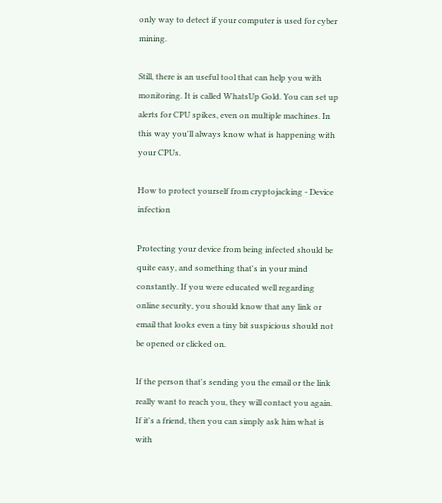only way to detect if your computer is used for cyber mining.

Still, there is an useful tool that can help you with monitoring. It is called WhatsUp Gold. You can set up alerts for CPU spikes, even on multiple machines. In this way you'll always know what is happening with your CPUs.

How to protect yourself from cryptojacking - Device infection

Protecting your device from being infected should be quite easy, and something that's in your mind constantly. If you were educated well regarding online security, you should know that any link or email that looks even a tiny bit suspicious should not be opened or clicked on.

If the person that's sending you the email or the link really want to reach you, they will contact you again. If it's a friend, then you can simply ask him what is with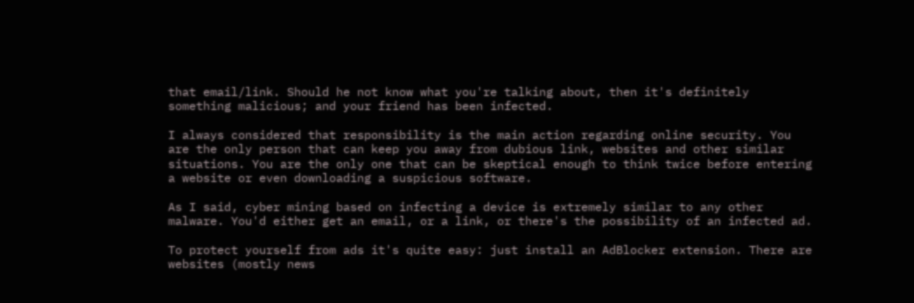that email/link. Should he not know what you're talking about, then it's definitely something malicious; and your friend has been infected.

I always considered that responsibility is the main action regarding online security. You are the only person that can keep you away from dubious link, websites and other similar situations. You are the only one that can be skeptical enough to think twice before entering a website or even downloading a suspicious software.

As I said, cyber mining based on infecting a device is extremely similar to any other malware. You'd either get an email, or a link, or there's the possibility of an infected ad.

To protect yourself from ads it's quite easy: just install an AdBlocker extension. There are websites (mostly news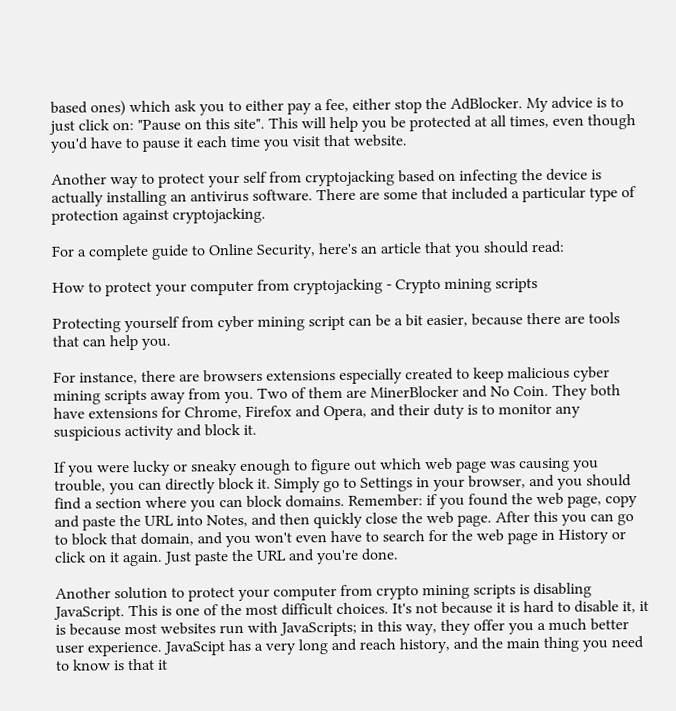based ones) which ask you to either pay a fee, either stop the AdBlocker. My advice is to just click on: "Pause on this site". This will help you be protected at all times, even though you'd have to pause it each time you visit that website.

Another way to protect your self from cryptojacking based on infecting the device is actually installing an antivirus software. There are some that included a particular type of protection against cryptojacking.

For a complete guide to Online Security, here's an article that you should read:

How to protect your computer from cryptojacking - Crypto mining scripts

Protecting yourself from cyber mining script can be a bit easier, because there are tools that can help you.

For instance, there are browsers extensions especially created to keep malicious cyber mining scripts away from you. Two of them are MinerBlocker and No Coin. They both have extensions for Chrome, Firefox and Opera, and their duty is to monitor any suspicious activity and block it.

If you were lucky or sneaky enough to figure out which web page was causing you trouble, you can directly block it. Simply go to Settings in your browser, and you should find a section where you can block domains. Remember: if you found the web page, copy and paste the URL into Notes, and then quickly close the web page. After this you can go to block that domain, and you won't even have to search for the web page in History or click on it again. Just paste the URL and you're done.

Another solution to protect your computer from crypto mining scripts is disabling JavaScript. This is one of the most difficult choices. It's not because it is hard to disable it, it is because most websites run with JavaScripts; in this way, they offer you a much better user experience. JavaScipt has a very long and reach history, and the main thing you need to know is that it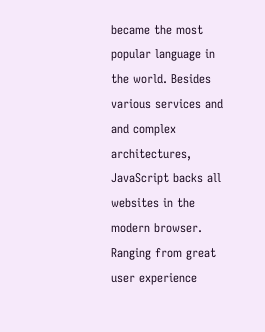became the most popular language in the world. Besides various services and and complex architectures, JavaScript backs all websites in the modern browser. Ranging from great user experience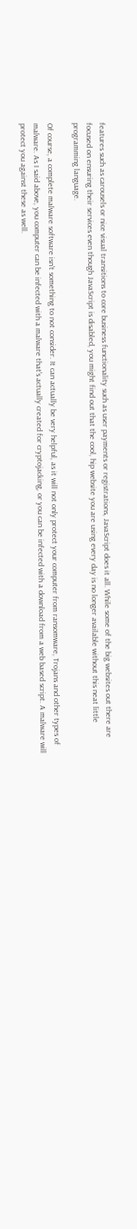features such as carousels or nice visual transitions to core business functionality such as user payments or registrations, JavaScript does it all. While some of the big websites out there are focused on ensuring their services even though JavaScript is disabled, you might find out that the cool, hip website you are using every day is no longer available without this neat little programming language.

Of course, a complete malware software isn't something to not consider. It can actually be very helpful, as it will not only protect your computer from ransomware, Trojans and other types of malware. As I said above, you computer can be infected with a malware that's actually created for cryptojacking, or you can be infected with a download from a web based script. A malware will protect you against these as well.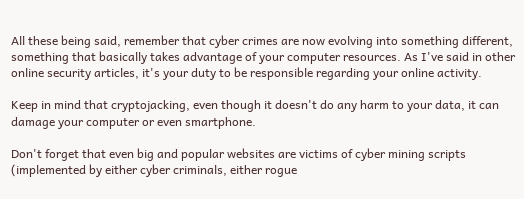All these being said, remember that cyber crimes are now evolving into something different, something that basically takes advantage of your computer resources. As I've said in other online security articles, it's your duty to be responsible regarding your online activity.

Keep in mind that cryptojacking, even though it doesn't do any harm to your data, it can damage your computer or even smartphone.

Don't forget that even big and popular websites are victims of cyber mining scripts (implemented by either cyber criminals, either rogue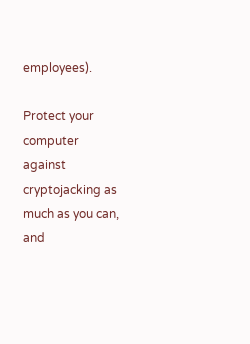employees).

Protect your computer against cryptojacking as much as you can, and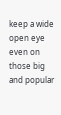keep a wide open eye even on those big and popular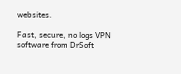websites.

Fast, secure, no logs VPN software from DrSoft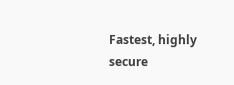Fastest, highly secure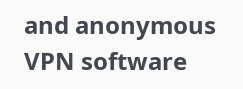and anonymous VPN software